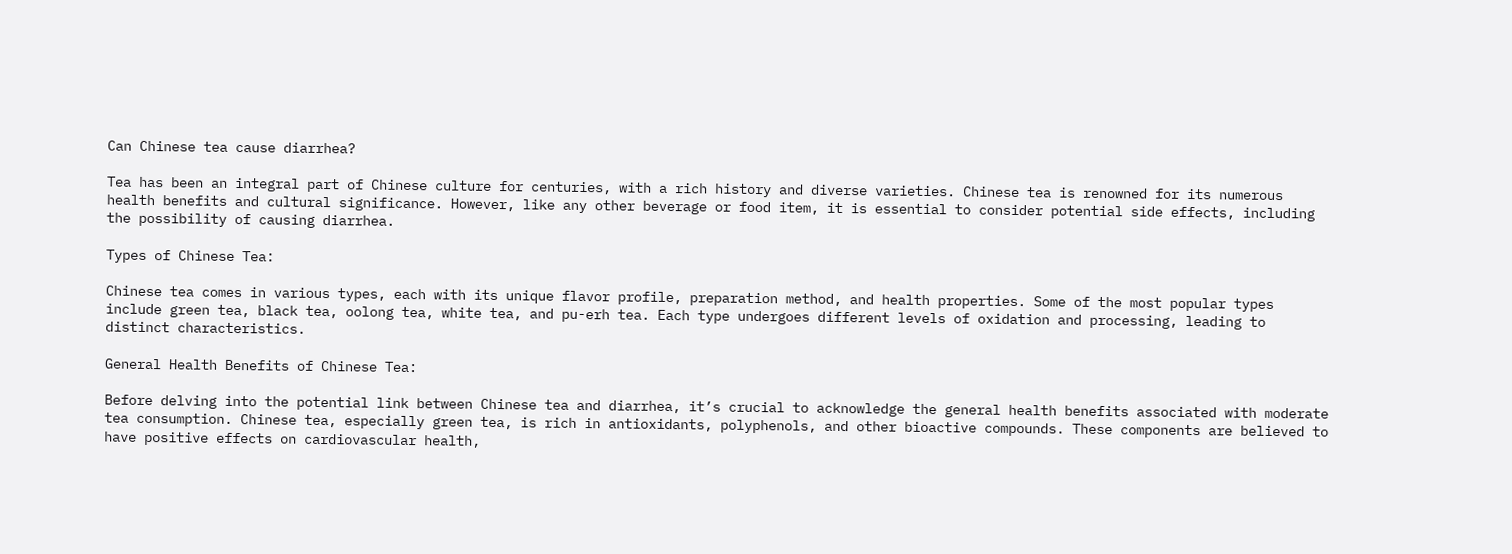Can Chinese tea cause diarrhea?

Tea has been an integral part of Chinese culture for centuries, with a rich history and diverse varieties. Chinese tea is renowned for its numerous health benefits and cultural significance. However, like any other beverage or food item, it is essential to consider potential side effects, including the possibility of causing diarrhea.

Types of Chinese Tea:

Chinese tea comes in various types, each with its unique flavor profile, preparation method, and health properties. Some of the most popular types include green tea, black tea, oolong tea, white tea, and pu-erh tea. Each type undergoes different levels of oxidation and processing, leading to distinct characteristics.

General Health Benefits of Chinese Tea:

Before delving into the potential link between Chinese tea and diarrhea, it’s crucial to acknowledge the general health benefits associated with moderate tea consumption. Chinese tea, especially green tea, is rich in antioxidants, polyphenols, and other bioactive compounds. These components are believed to have positive effects on cardiovascular health,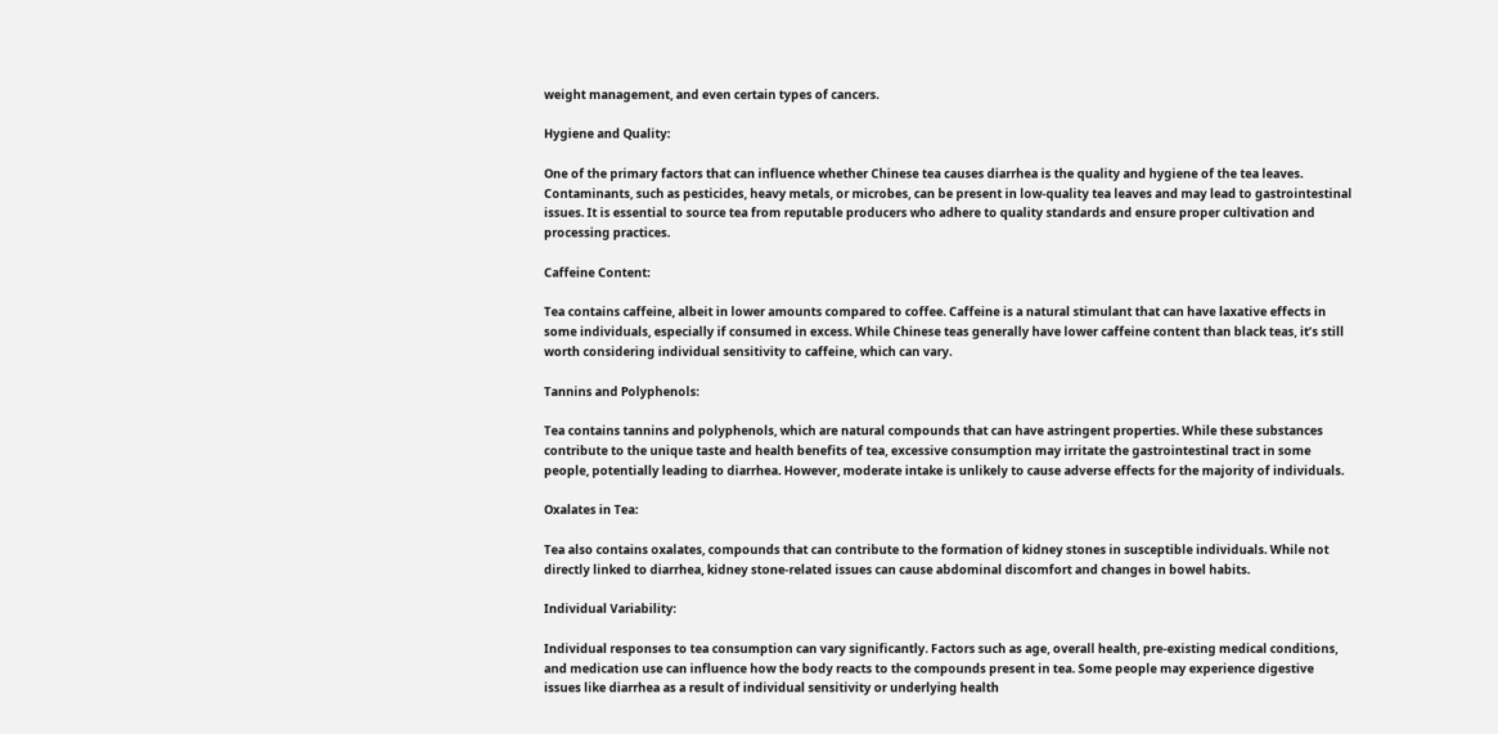weight management, and even certain types of cancers.

Hygiene and Quality:

One of the primary factors that can influence whether Chinese tea causes diarrhea is the quality and hygiene of the tea leaves. Contaminants, such as pesticides, heavy metals, or microbes, can be present in low-quality tea leaves and may lead to gastrointestinal issues. It is essential to source tea from reputable producers who adhere to quality standards and ensure proper cultivation and processing practices.

Caffeine Content:

Tea contains caffeine, albeit in lower amounts compared to coffee. Caffeine is a natural stimulant that can have laxative effects in some individuals, especially if consumed in excess. While Chinese teas generally have lower caffeine content than black teas, it’s still worth considering individual sensitivity to caffeine, which can vary.

Tannins and Polyphenols:

Tea contains tannins and polyphenols, which are natural compounds that can have astringent properties. While these substances contribute to the unique taste and health benefits of tea, excessive consumption may irritate the gastrointestinal tract in some people, potentially leading to diarrhea. However, moderate intake is unlikely to cause adverse effects for the majority of individuals.

Oxalates in Tea:

Tea also contains oxalates, compounds that can contribute to the formation of kidney stones in susceptible individuals. While not directly linked to diarrhea, kidney stone-related issues can cause abdominal discomfort and changes in bowel habits.

Individual Variability:

Individual responses to tea consumption can vary significantly. Factors such as age, overall health, pre-existing medical conditions, and medication use can influence how the body reacts to the compounds present in tea. Some people may experience digestive issues like diarrhea as a result of individual sensitivity or underlying health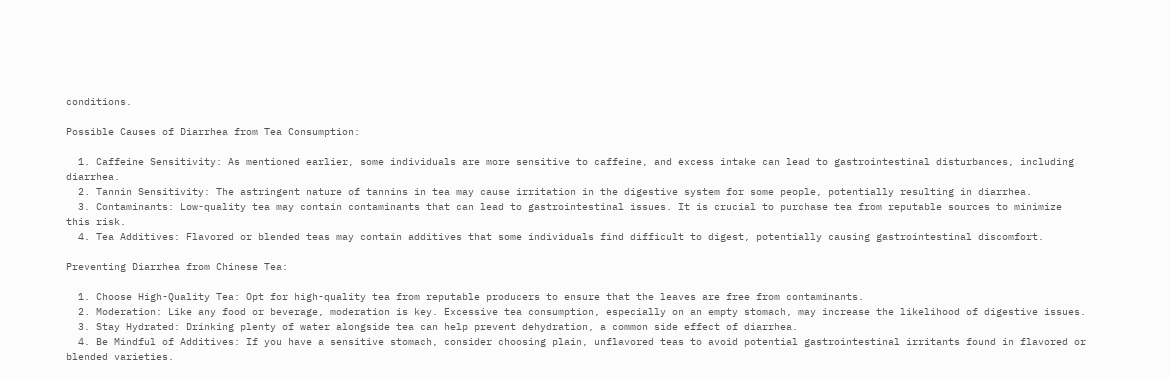conditions.

Possible Causes of Diarrhea from Tea Consumption:

  1. Caffeine Sensitivity: As mentioned earlier, some individuals are more sensitive to caffeine, and excess intake can lead to gastrointestinal disturbances, including diarrhea.
  2. Tannin Sensitivity: The astringent nature of tannins in tea may cause irritation in the digestive system for some people, potentially resulting in diarrhea.
  3. Contaminants: Low-quality tea may contain contaminants that can lead to gastrointestinal issues. It is crucial to purchase tea from reputable sources to minimize this risk.
  4. Tea Additives: Flavored or blended teas may contain additives that some individuals find difficult to digest, potentially causing gastrointestinal discomfort.

Preventing Diarrhea from Chinese Tea:

  1. Choose High-Quality Tea: Opt for high-quality tea from reputable producers to ensure that the leaves are free from contaminants.
  2. Moderation: Like any food or beverage, moderation is key. Excessive tea consumption, especially on an empty stomach, may increase the likelihood of digestive issues.
  3. Stay Hydrated: Drinking plenty of water alongside tea can help prevent dehydration, a common side effect of diarrhea.
  4. Be Mindful of Additives: If you have a sensitive stomach, consider choosing plain, unflavored teas to avoid potential gastrointestinal irritants found in flavored or blended varieties.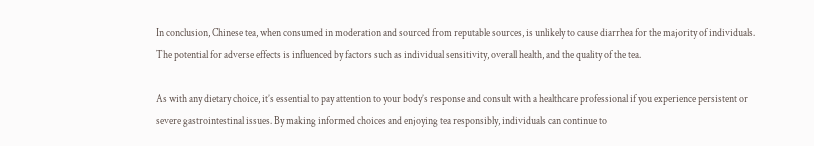In conclusion, Chinese tea, when consumed in moderation and sourced from reputable sources, is unlikely to cause diarrhea for the majority of individuals. The potential for adverse effects is influenced by factors such as individual sensitivity, overall health, and the quality of the tea.

As with any dietary choice, it’s essential to pay attention to your body’s response and consult with a healthcare professional if you experience persistent or severe gastrointestinal issues. By making informed choices and enjoying tea responsibly, individuals can continue to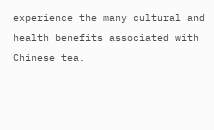experience the many cultural and health benefits associated with Chinese tea.